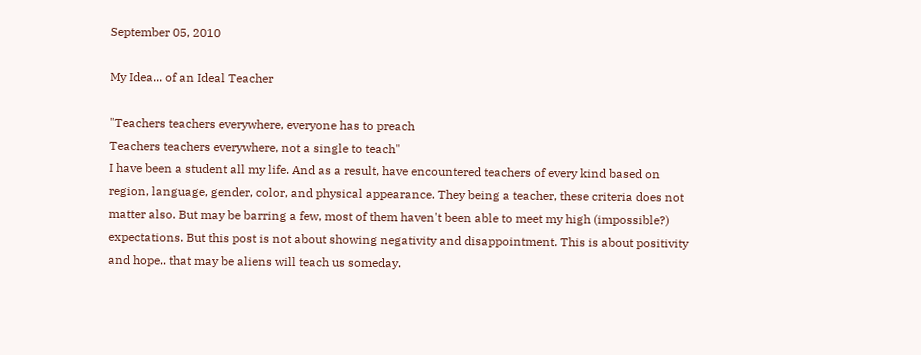September 05, 2010

My Idea... of an Ideal Teacher

"Teachers teachers everywhere, everyone has to preach
Teachers teachers everywhere, not a single to teach"
I have been a student all my life. And as a result, have encountered teachers of every kind based on region, language, gender, color, and physical appearance. They being a teacher, these criteria does not matter also. But may be barring a few, most of them haven't been able to meet my high (impossible?) expectations. But this post is not about showing negativity and disappointment. This is about positivity and hope.. that may be aliens will teach us someday.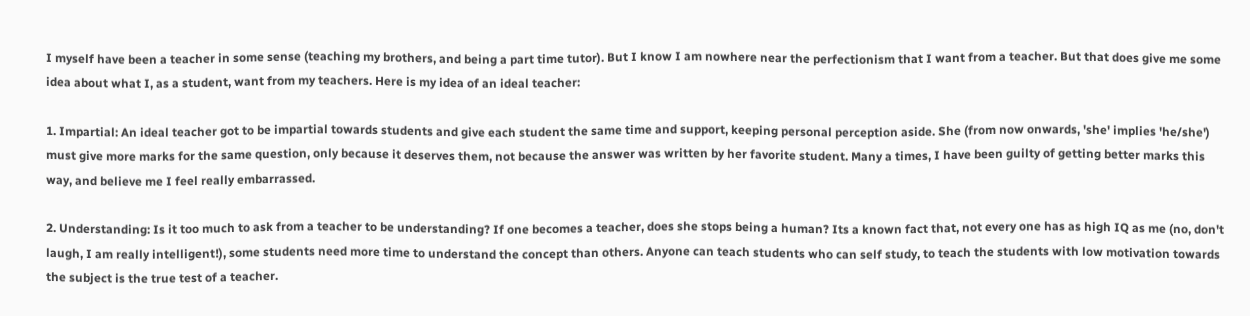I myself have been a teacher in some sense (teaching my brothers, and being a part time tutor). But I know I am nowhere near the perfectionism that I want from a teacher. But that does give me some idea about what I, as a student, want from my teachers. Here is my idea of an ideal teacher:

1. Impartial: An ideal teacher got to be impartial towards students and give each student the same time and support, keeping personal perception aside. She (from now onwards, 'she' implies 'he/she') must give more marks for the same question, only because it deserves them, not because the answer was written by her favorite student. Many a times, I have been guilty of getting better marks this way, and believe me I feel really embarrassed.

2. Understanding: Is it too much to ask from a teacher to be understanding? If one becomes a teacher, does she stops being a human? Its a known fact that, not every one has as high IQ as me (no, don't laugh, I am really intelligent!), some students need more time to understand the concept than others. Anyone can teach students who can self study, to teach the students with low motivation towards the subject is the true test of a teacher.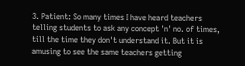3. Patient: So many times I have heard teachers telling students to ask any concept 'n' no. of times, till the time they don't understand it. But it is amusing to see the same teachers getting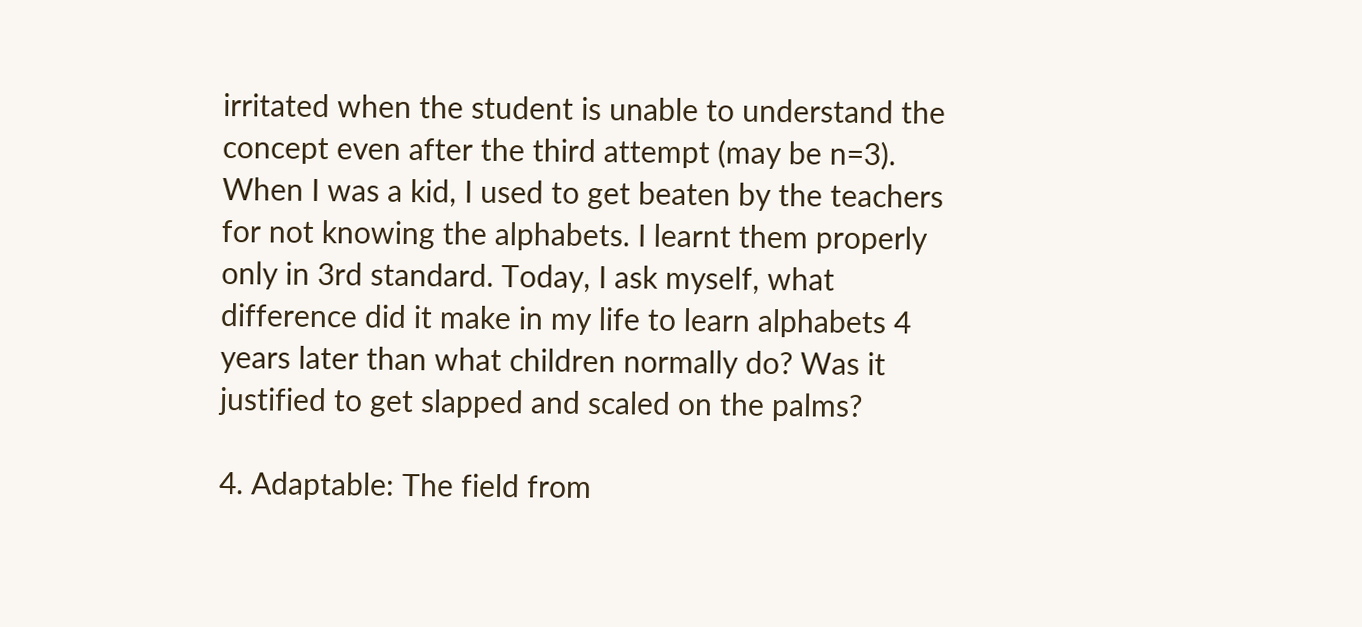irritated when the student is unable to understand the concept even after the third attempt (may be n=3). When I was a kid, I used to get beaten by the teachers for not knowing the alphabets. I learnt them properly only in 3rd standard. Today, I ask myself, what difference did it make in my life to learn alphabets 4 years later than what children normally do? Was it justified to get slapped and scaled on the palms?

4. Adaptable: The field from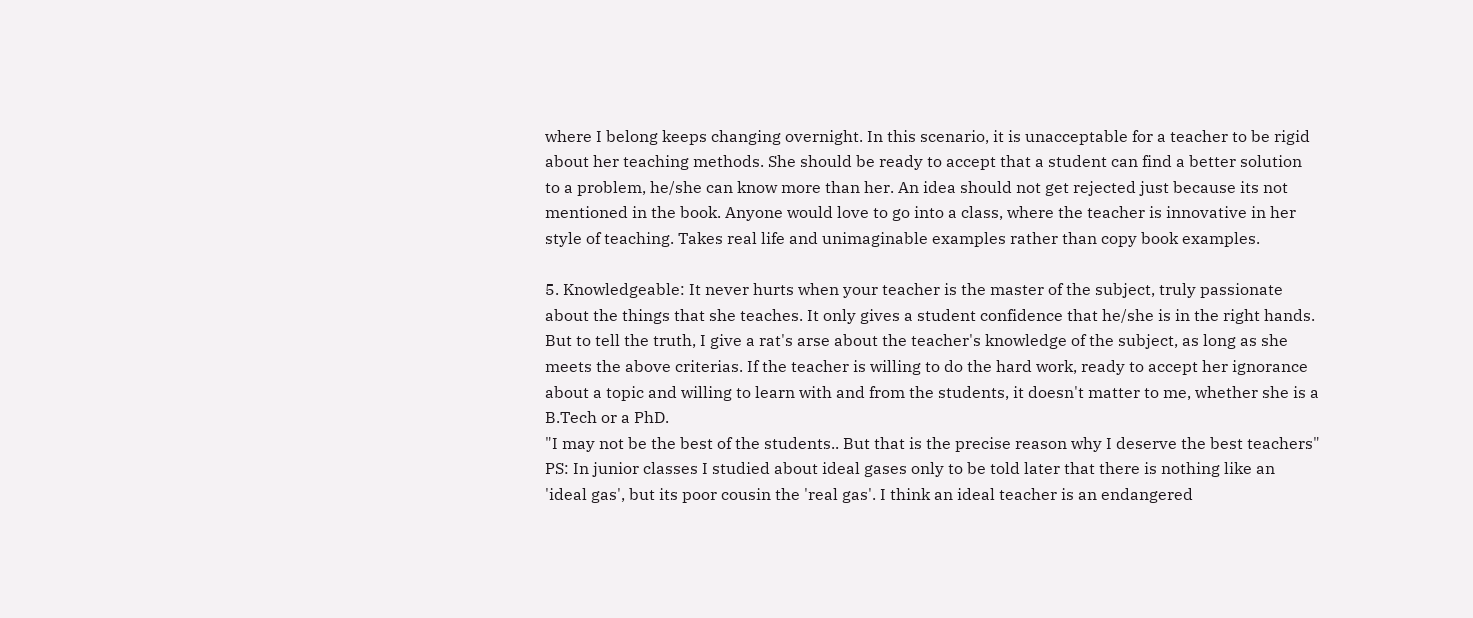where I belong keeps changing overnight. In this scenario, it is unacceptable for a teacher to be rigid about her teaching methods. She should be ready to accept that a student can find a better solution to a problem, he/she can know more than her. An idea should not get rejected just because its not mentioned in the book. Anyone would love to go into a class, where the teacher is innovative in her style of teaching. Takes real life and unimaginable examples rather than copy book examples.

5. Knowledgeable: It never hurts when your teacher is the master of the subject, truly passionate about the things that she teaches. It only gives a student confidence that he/she is in the right hands. But to tell the truth, I give a rat's arse about the teacher's knowledge of the subject, as long as she meets the above criterias. If the teacher is willing to do the hard work, ready to accept her ignorance about a topic and willing to learn with and from the students, it doesn't matter to me, whether she is a B.Tech or a PhD.
"I may not be the best of the students.. But that is the precise reason why I deserve the best teachers"
PS: In junior classes I studied about ideal gases only to be told later that there is nothing like an 'ideal gas', but its poor cousin the 'real gas'. I think an ideal teacher is an endangered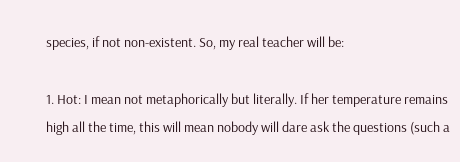species, if not non-existent. So, my real teacher will be:

1. Hot: I mean not metaphorically but literally. If her temperature remains high all the time, this will mean nobody will dare ask the questions (such a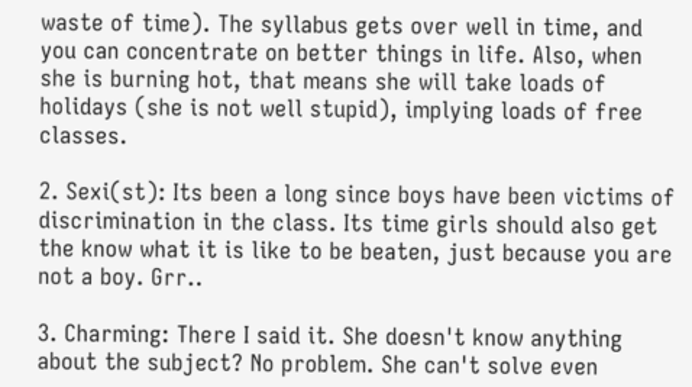waste of time). The syllabus gets over well in time, and you can concentrate on better things in life. Also, when she is burning hot, that means she will take loads of holidays (she is not well stupid), implying loads of free classes.

2. Sexi(st): Its been a long since boys have been victims of discrimination in the class. Its time girls should also get the know what it is like to be beaten, just because you are not a boy. Grr..

3. Charming: There I said it. She doesn't know anything about the subject? No problem. She can't solve even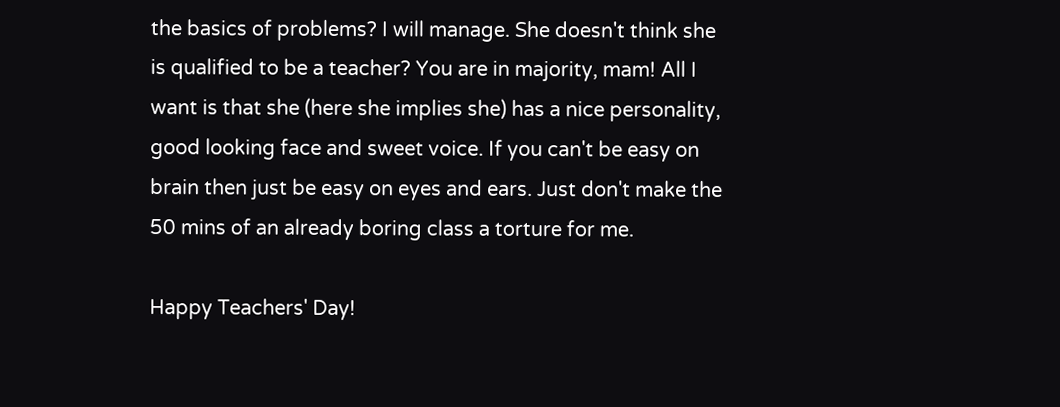the basics of problems? I will manage. She doesn't think she is qualified to be a teacher? You are in majority, mam! All I want is that she (here she implies she) has a nice personality, good looking face and sweet voice. If you can't be easy on brain then just be easy on eyes and ears. Just don't make the 50 mins of an already boring class a torture for me.

Happy Teachers' Day!